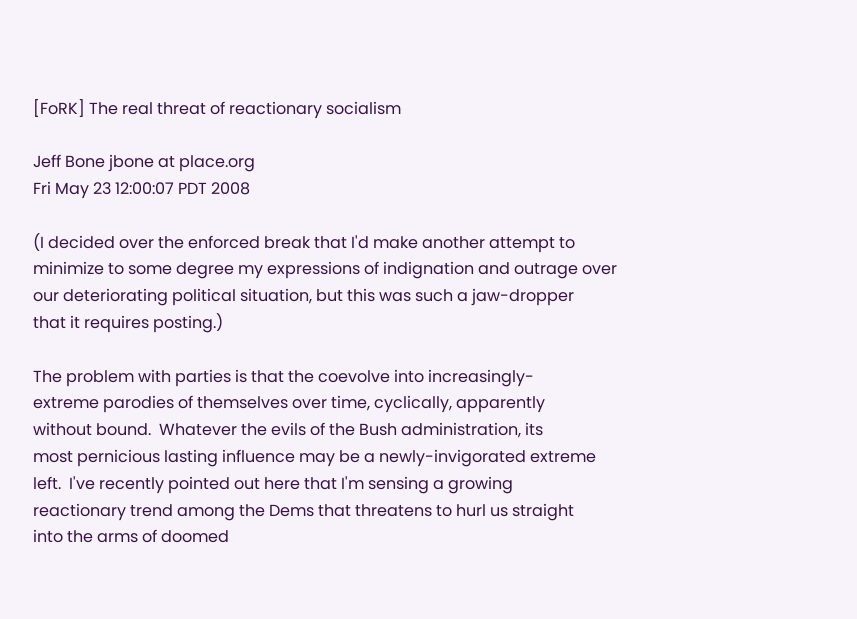[FoRK] The real threat of reactionary socialism

Jeff Bone jbone at place.org
Fri May 23 12:00:07 PDT 2008

(I decided over the enforced break that I'd make another attempt to
minimize to some degree my expressions of indignation and outrage over
our deteriorating political situation, but this was such a jaw-dropper
that it requires posting.)

The problem with parties is that the coevolve into increasingly-
extreme parodies of themselves over time, cyclically, apparently
without bound.  Whatever the evils of the Bush administration, its
most pernicious lasting influence may be a newly-invigorated extreme
left.  I've recently pointed out here that I'm sensing a growing
reactionary trend among the Dems that threatens to hurl us straight
into the arms of doomed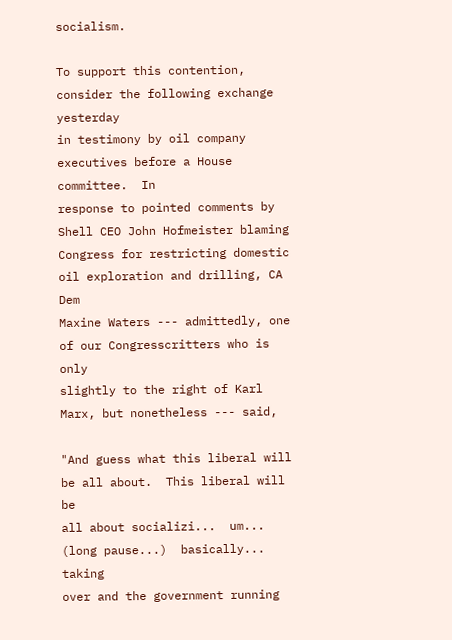socialism.

To support this contention, consider the following exchange yesterday
in testimony by oil company executives before a House committee.  In
response to pointed comments by Shell CEO John Hofmeister blaming
Congress for restricting domestic oil exploration and drilling, CA Dem
Maxine Waters --- admittedly, one of our Congresscritters who is only
slightly to the right of Karl Marx, but nonetheless --- said,

"And guess what this liberal will be all about.  This liberal will be
all about socializi...  um... (long pause...)  basically... taking
over and the government running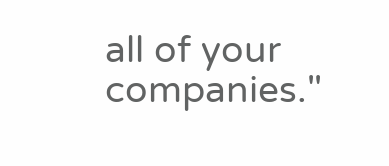all of your companies."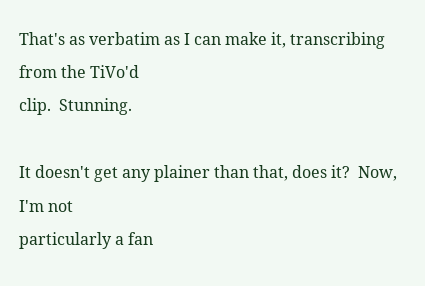That's as verbatim as I can make it, transcribing from the TiVo'd
clip.  Stunning.

It doesn't get any plainer than that, does it?  Now, I'm not
particularly a fan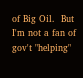of Big Oil.  But I'm not a fan of gov't "helping"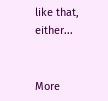like that, either...


More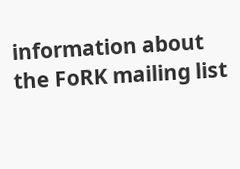information about the FoRK mailing list